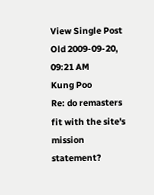View Single Post
Old 2009-09-20, 09:21 AM
Kung Poo
Re: do remasters fit with the site's mission statement?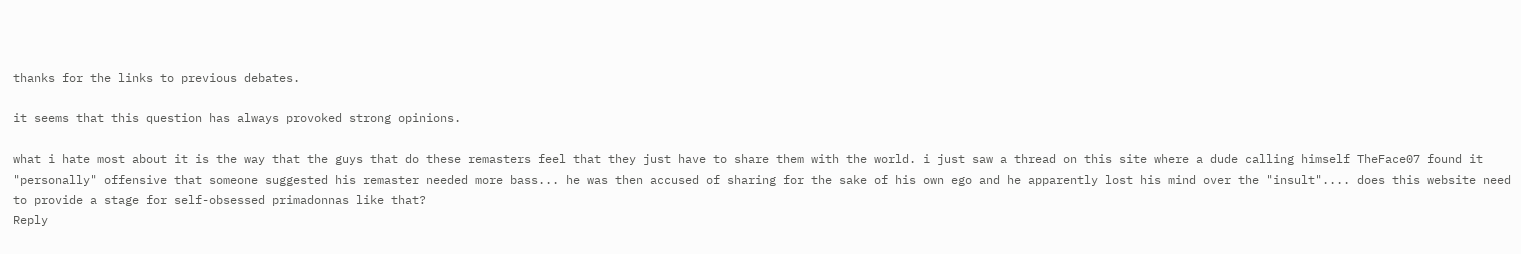thanks for the links to previous debates.

it seems that this question has always provoked strong opinions.

what i hate most about it is the way that the guys that do these remasters feel that they just have to share them with the world. i just saw a thread on this site where a dude calling himself TheFace07 found it "personally" offensive that someone suggested his remaster needed more bass... he was then accused of sharing for the sake of his own ego and he apparently lost his mind over the "insult".... does this website need to provide a stage for self-obsessed primadonnas like that?
Reply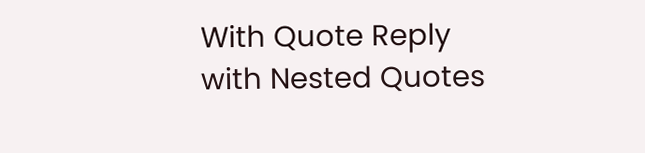With Quote Reply with Nested Quotes